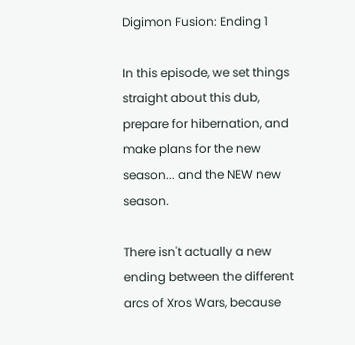Digimon Fusion: Ending 1

In this episode, we set things straight about this dub, prepare for hibernation, and make plans for the new season... and the NEW new season.

There isn't actually a new ending between the different arcs of Xros Wars, because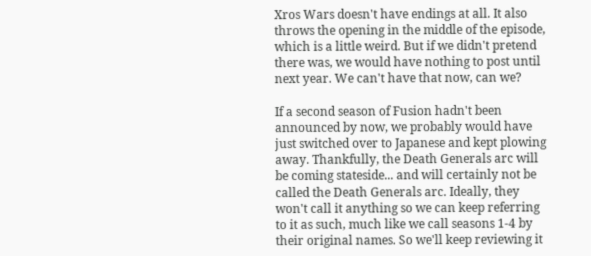Xros Wars doesn't have endings at all. It also throws the opening in the middle of the episode, which is a little weird. But if we didn't pretend there was, we would have nothing to post until next year. We can't have that now, can we?

If a second season of Fusion hadn't been announced by now, we probably would have just switched over to Japanese and kept plowing away. Thankfully, the Death Generals arc will be coming stateside... and will certainly not be called the Death Generals arc. Ideally, they won't call it anything so we can keep referring to it as such, much like we call seasons 1-4 by their original names. So we'll keep reviewing it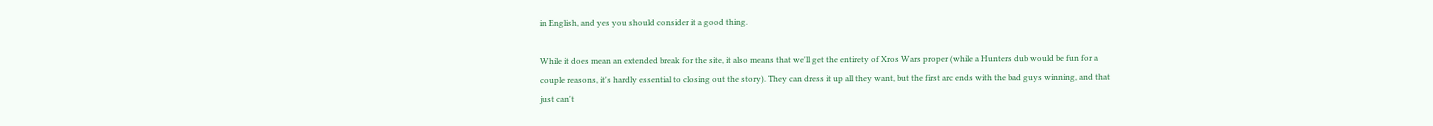in English, and yes you should consider it a good thing.

While it does mean an extended break for the site, it also means that we'll get the entirety of Xros Wars proper (while a Hunters dub would be fun for a couple reasons, it's hardly essential to closing out the story). They can dress it up all they want, but the first arc ends with the bad guys winning, and that just can't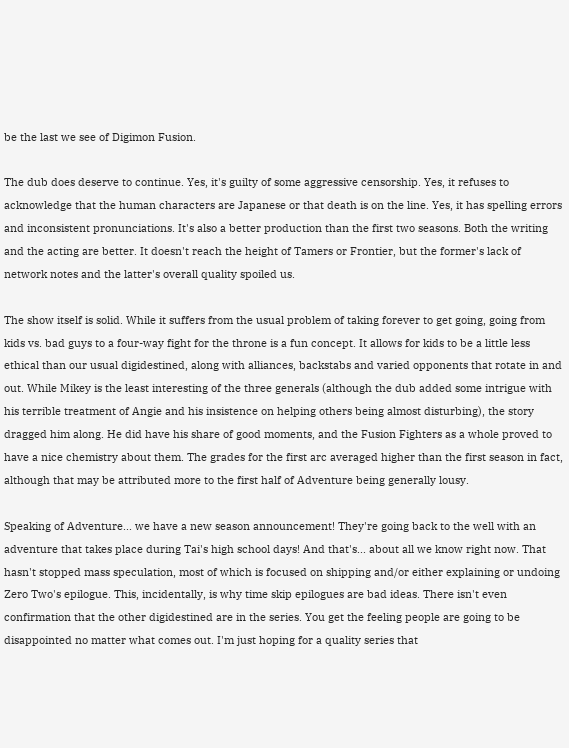be the last we see of Digimon Fusion.

The dub does deserve to continue. Yes, it's guilty of some aggressive censorship. Yes, it refuses to acknowledge that the human characters are Japanese or that death is on the line. Yes, it has spelling errors and inconsistent pronunciations. It's also a better production than the first two seasons. Both the writing and the acting are better. It doesn't reach the height of Tamers or Frontier, but the former's lack of network notes and the latter's overall quality spoiled us.

The show itself is solid. While it suffers from the usual problem of taking forever to get going, going from kids vs. bad guys to a four-way fight for the throne is a fun concept. It allows for kids to be a little less ethical than our usual digidestined, along with alliances, backstabs and varied opponents that rotate in and out. While Mikey is the least interesting of the three generals (although the dub added some intrigue with his terrible treatment of Angie and his insistence on helping others being almost disturbing), the story dragged him along. He did have his share of good moments, and the Fusion Fighters as a whole proved to have a nice chemistry about them. The grades for the first arc averaged higher than the first season in fact, although that may be attributed more to the first half of Adventure being generally lousy.

Speaking of Adventure... we have a new season announcement! They're going back to the well with an adventure that takes place during Tai's high school days! And that's... about all we know right now. That hasn't stopped mass speculation, most of which is focused on shipping and/or either explaining or undoing Zero Two's epilogue. This, incidentally, is why time skip epilogues are bad ideas. There isn't even confirmation that the other digidestined are in the series. You get the feeling people are going to be disappointed no matter what comes out. I'm just hoping for a quality series that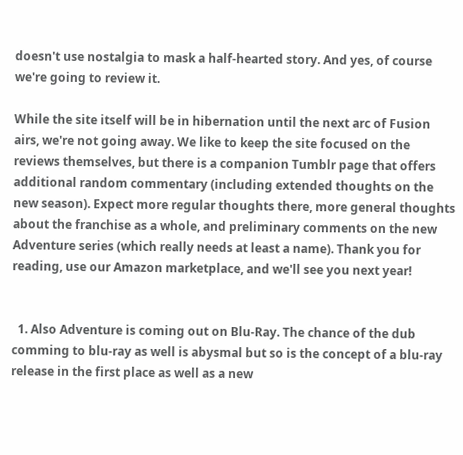doesn't use nostalgia to mask a half-hearted story. And yes, of course we're going to review it.

While the site itself will be in hibernation until the next arc of Fusion airs, we're not going away. We like to keep the site focused on the reviews themselves, but there is a companion Tumblr page that offers additional random commentary (including extended thoughts on the new season). Expect more regular thoughts there, more general thoughts about the franchise as a whole, and preliminary comments on the new Adventure series (which really needs at least a name). Thank you for reading, use our Amazon marketplace, and we'll see you next year!


  1. Also Adventure is coming out on Blu-Ray. The chance of the dub comming to blu-ray as well is abysmal but so is the concept of a blu-ray release in the first place as well as a new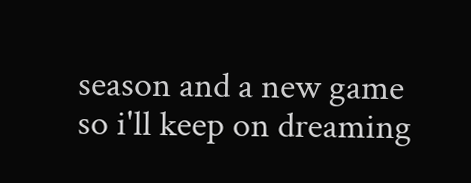season and a new game so i'll keep on dreaming